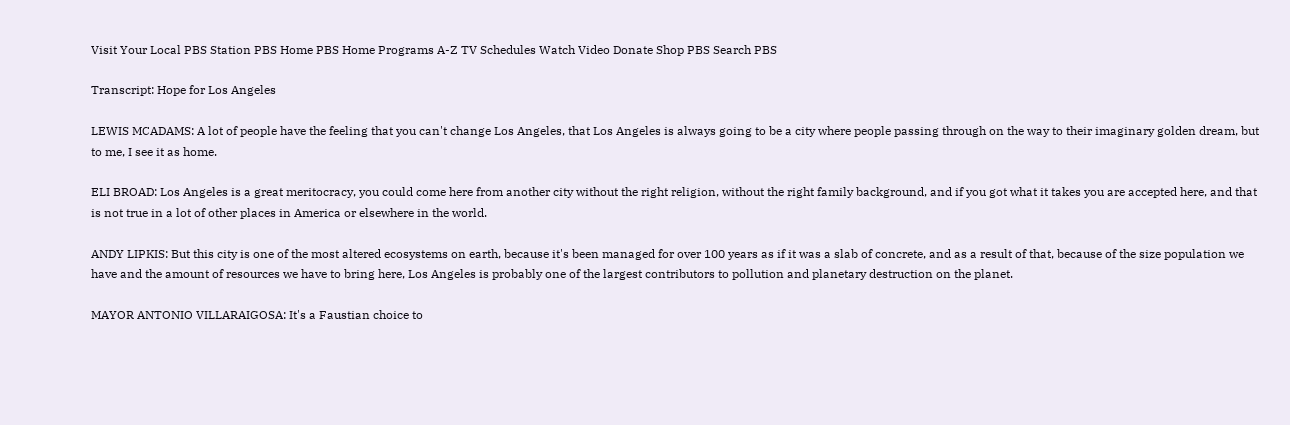Visit Your Local PBS Station PBS Home PBS Home Programs A-Z TV Schedules Watch Video Donate Shop PBS Search PBS

Transcript: Hope for Los Angeles

LEWIS MCADAMS: A lot of people have the feeling that you can't change Los Angeles, that Los Angeles is always going to be a city where people passing through on the way to their imaginary golden dream, but to me, I see it as home.

ELI BROAD: Los Angeles is a great meritocracy, you could come here from another city without the right religion, without the right family background, and if you got what it takes you are accepted here, and that is not true in a lot of other places in America or elsewhere in the world.

ANDY LIPKIS: But this city is one of the most altered ecosystems on earth, because it's been managed for over 100 years as if it was a slab of concrete, and as a result of that, because of the size population we have and the amount of resources we have to bring here, Los Angeles is probably one of the largest contributors to pollution and planetary destruction on the planet.

MAYOR ANTONIO VILLARAIGOSA: It's a Faustian choice to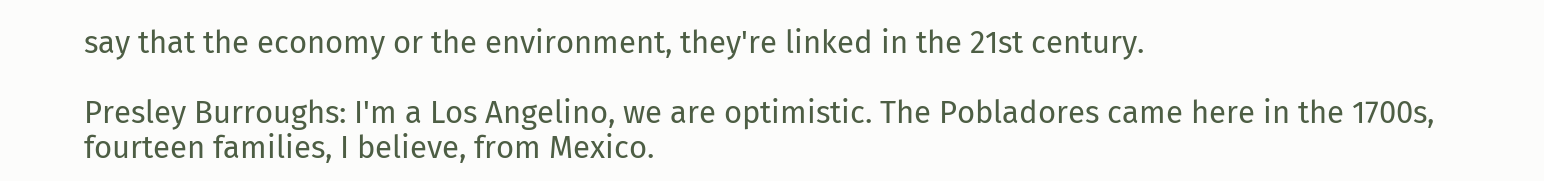say that the economy or the environment, they're linked in the 21st century.

Presley Burroughs: I'm a Los Angelino, we are optimistic. The Pobladores came here in the 1700s, fourteen families, I believe, from Mexico.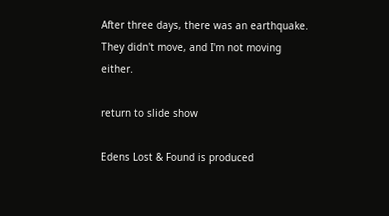After three days, there was an earthquake. They didn't move, and I'm not moving either.

return to slide show

Edens Lost & Found is produced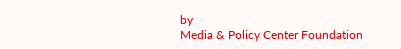by
Media & Policy Center Foundation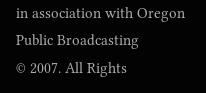in association with Oregon Public Broadcasting
© 2007. All Rights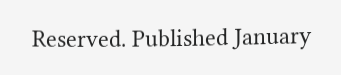Reserved. Published January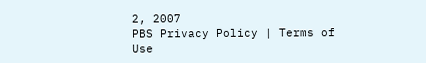2, 2007
PBS Privacy Policy | Terms of Use